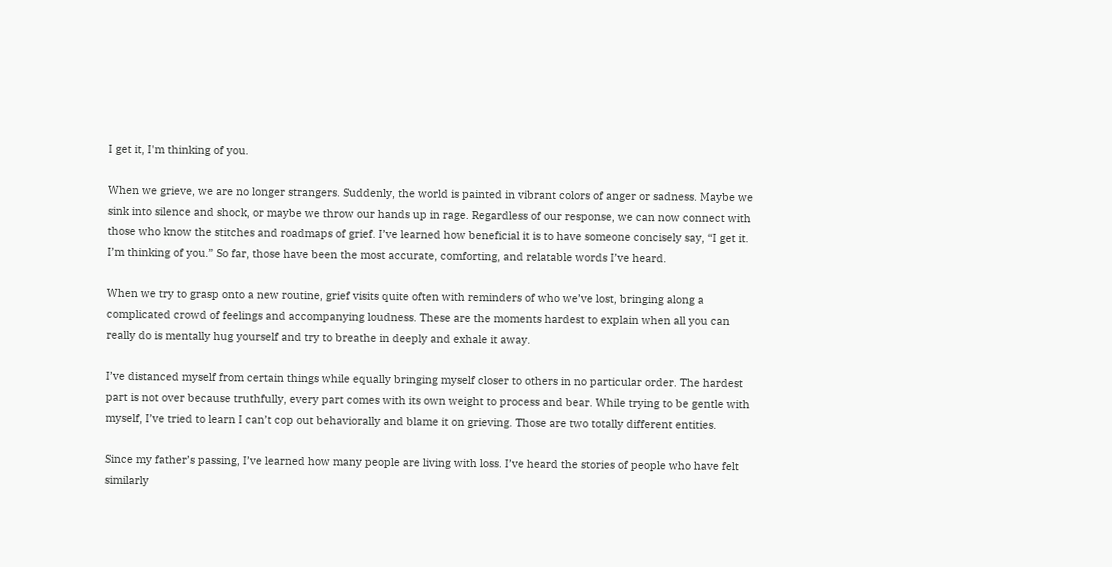I get it, I'm thinking of you.

When we grieve, we are no longer strangers. Suddenly, the world is painted in vibrant colors of anger or sadness. Maybe we sink into silence and shock, or maybe we throw our hands up in rage. Regardless of our response, we can now connect with those who know the stitches and roadmaps of grief. I’ve learned how beneficial it is to have someone concisely say, “I get it. I’m thinking of you.” So far, those have been the most accurate, comforting, and relatable words I’ve heard.

When we try to grasp onto a new routine, grief visits quite often with reminders of who we’ve lost, bringing along a complicated crowd of feelings and accompanying loudness. These are the moments hardest to explain when all you can really do is mentally hug yourself and try to breathe in deeply and exhale it away.

I’ve distanced myself from certain things while equally bringing myself closer to others in no particular order. The hardest part is not over because truthfully, every part comes with its own weight to process and bear. While trying to be gentle with myself, I’ve tried to learn I can’t cop out behaviorally and blame it on grieving. Those are two totally different entities.

Since my father’s passing, I’ve learned how many people are living with loss. I’ve heard the stories of people who have felt similarly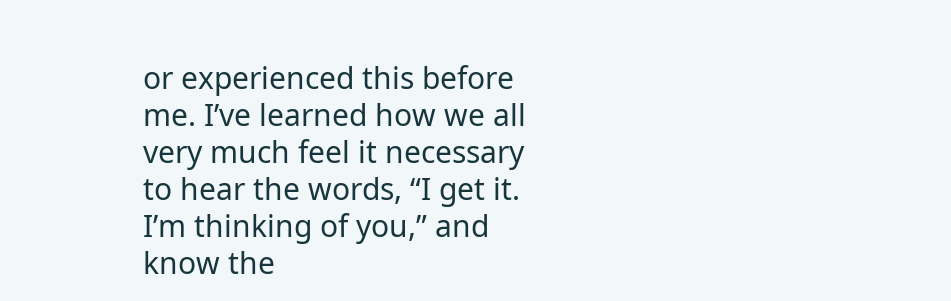or experienced this before me. I’ve learned how we all very much feel it necessary to hear the words, “I get it. I’m thinking of you,” and know the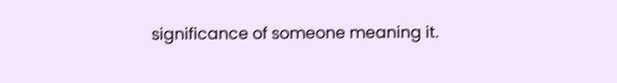significance of someone meaning it.